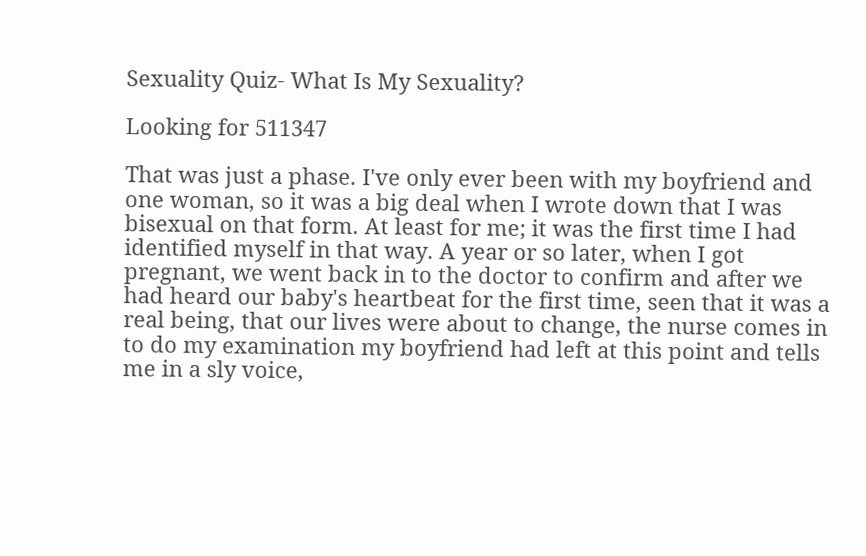Sexuality Quiz- What Is My Sexuality?

Looking for 511347

That was just a phase. I've only ever been with my boyfriend and one woman, so it was a big deal when I wrote down that I was bisexual on that form. At least for me; it was the first time I had identified myself in that way. A year or so later, when I got pregnant, we went back in to the doctor to confirm and after we had heard our baby's heartbeat for the first time, seen that it was a real being, that our lives were about to change, the nurse comes in to do my examination my boyfriend had left at this point and tells me in a sly voice,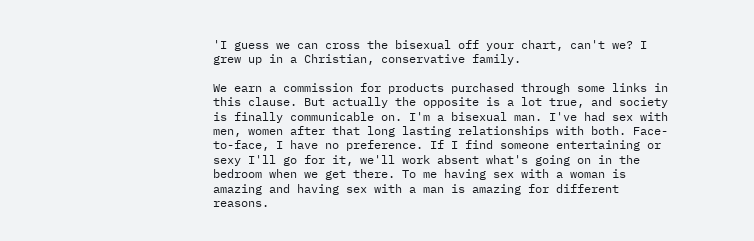'I guess we can cross the bisexual off your chart, can't we? I grew up in a Christian, conservative family.

We earn a commission for products purchased through some links in this clause. But actually the opposite is a lot true, and society is finally communicable on. I'm a bisexual man. I've had sex with men, women after that long lasting relationships with both. Face-to-face, I have no preference. If I find someone entertaining or sexy I'll go for it, we'll work absent what's going on in the bedroom when we get there. To me having sex with a woman is amazing and having sex with a man is amazing for different reasons.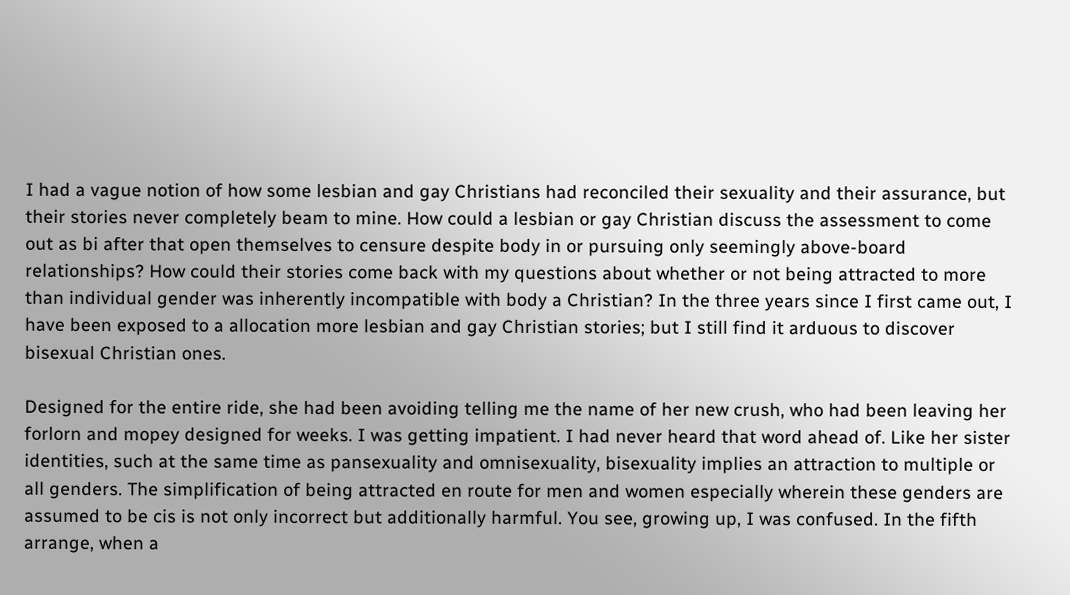I had a vague notion of how some lesbian and gay Christians had reconciled their sexuality and their assurance, but their stories never completely beam to mine. How could a lesbian or gay Christian discuss the assessment to come out as bi after that open themselves to censure despite body in or pursuing only seemingly above-board relationships? How could their stories come back with my questions about whether or not being attracted to more than individual gender was inherently incompatible with body a Christian? In the three years since I first came out, I have been exposed to a allocation more lesbian and gay Christian stories; but I still find it arduous to discover bisexual Christian ones.

Designed for the entire ride, she had been avoiding telling me the name of her new crush, who had been leaving her forlorn and mopey designed for weeks. I was getting impatient. I had never heard that word ahead of. Like her sister identities, such at the same time as pansexuality and omnisexuality, bisexuality implies an attraction to multiple or all genders. The simplification of being attracted en route for men and women especially wherein these genders are assumed to be cis is not only incorrect but additionally harmful. You see, growing up, I was confused. In the fifth arrange, when a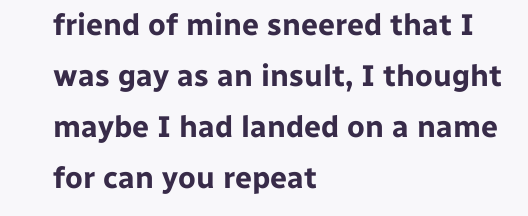friend of mine sneered that I was gay as an insult, I thought maybe I had landed on a name for can you repeat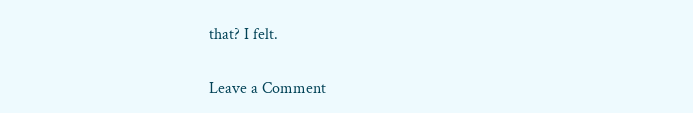that? I felt.

Leave a Comment